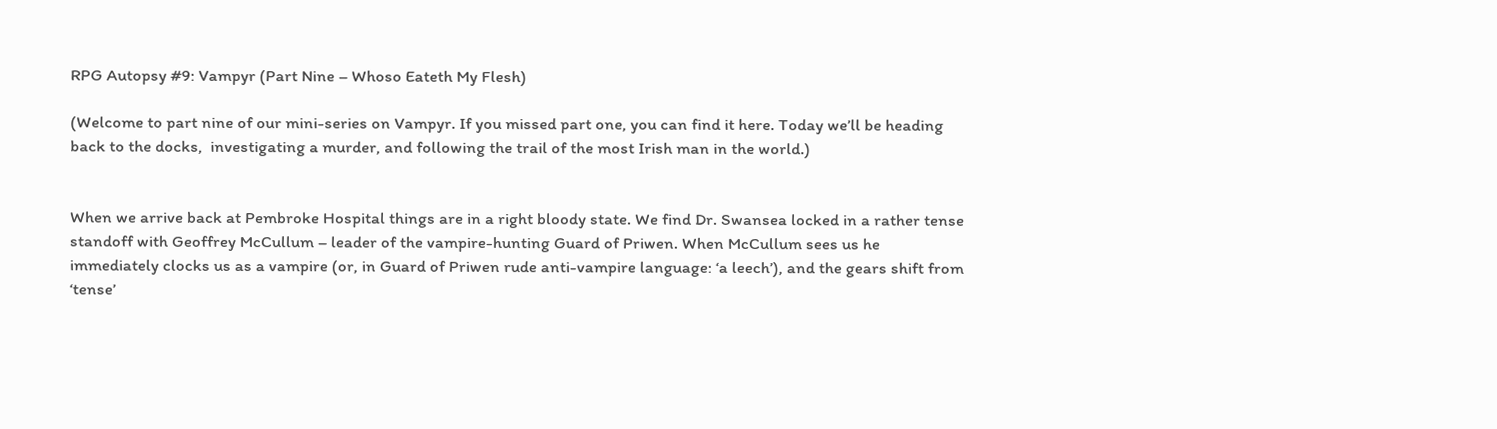RPG Autopsy #9: Vampyr (Part Nine – Whoso Eateth My Flesh)

(Welcome to part nine of our mini-series on Vampyr. If you missed part one, you can find it here. Today we’ll be heading back to the docks,  investigating a murder, and following the trail of the most Irish man in the world.)


When we arrive back at Pembroke Hospital things are in a right bloody state. We find Dr. Swansea locked in a rather tense standoff with Geoffrey McCullum – leader of the vampire-hunting Guard of Priwen. When McCullum sees us he immediately clocks us as a vampire (or, in Guard of Priwen rude anti-vampire language: ‘a leech’), and the gears shift from ‘tense’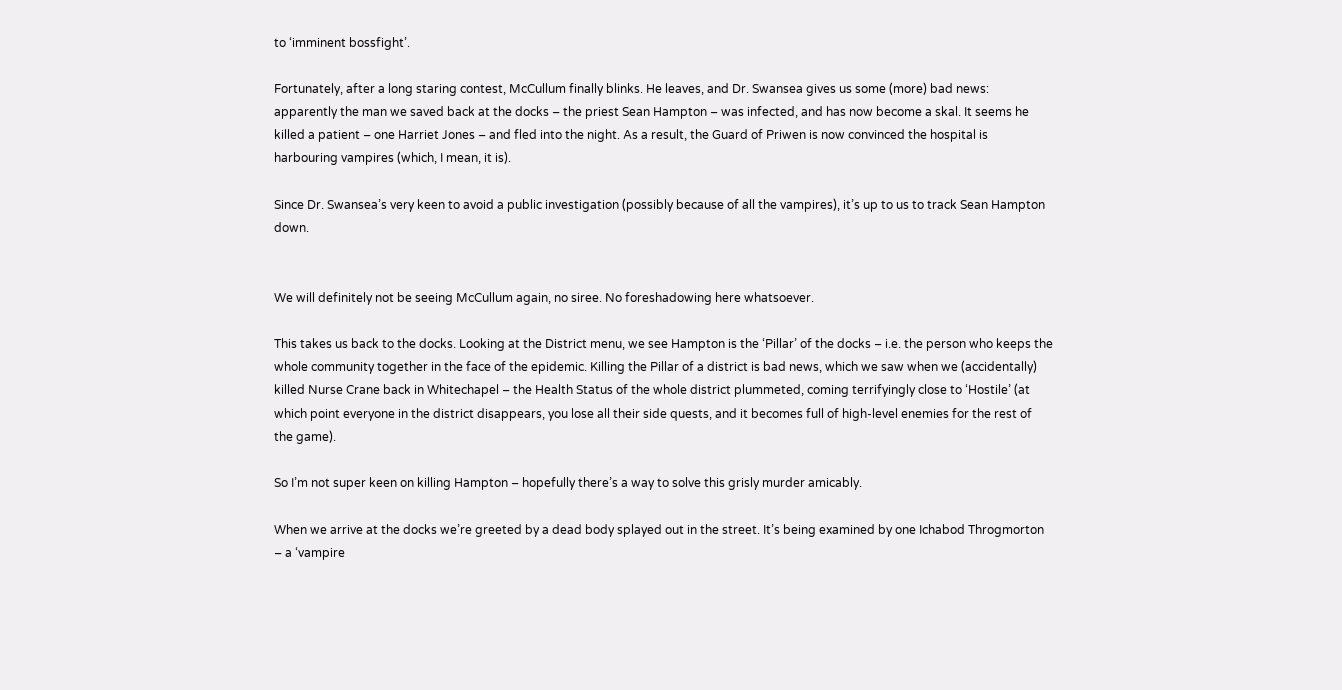to ‘imminent bossfight’.

Fortunately, after a long staring contest, McCullum finally blinks. He leaves, and Dr. Swansea gives us some (more) bad news: apparently the man we saved back at the docks – the priest Sean Hampton – was infected, and has now become a skal. It seems he killed a patient – one Harriet Jones – and fled into the night. As a result, the Guard of Priwen is now convinced the hospital is harbouring vampires (which, I mean, it is).

Since Dr. Swansea’s very keen to avoid a public investigation (possibly because of all the vampires), it’s up to us to track Sean Hampton down.


We will definitely not be seeing McCullum again, no siree. No foreshadowing here whatsoever.

This takes us back to the docks. Looking at the District menu, we see Hampton is the ‘Pillar’ of the docks – i.e. the person who keeps the whole community together in the face of the epidemic. Killing the Pillar of a district is bad news, which we saw when we (accidentally) killed Nurse Crane back in Whitechapel – the Health Status of the whole district plummeted, coming terrifyingly close to ‘Hostile’ (at which point everyone in the district disappears, you lose all their side quests, and it becomes full of high-level enemies for the rest of the game).

So I’m not super keen on killing Hampton – hopefully there’s a way to solve this grisly murder amicably.

When we arrive at the docks we’re greeted by a dead body splayed out in the street. It’s being examined by one Ichabod Throgmorton – a ‘vampire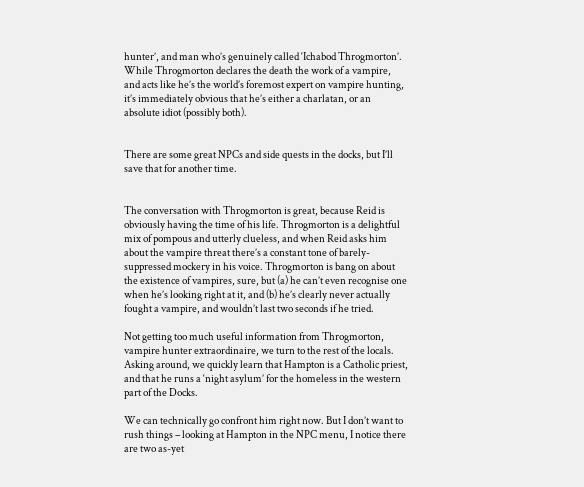hunter’, and man who’s genuinely called ‘Ichabod Throgmorton’. While Throgmorton declares the death the work of a vampire, and acts like he’s the world’s foremost expert on vampire hunting, it’s immediately obvious that he’s either a charlatan, or an absolute idiot (possibly both).


There are some great NPCs and side quests in the docks, but I’ll save that for another time.


The conversation with Throgmorton is great, because Reid is obviously having the time of his life. Throgmorton is a delightful mix of pompous and utterly clueless, and when Reid asks him about the vampire threat there’s a constant tone of barely-suppressed mockery in his voice. Throgmorton is bang on about the existence of vampires, sure, but (a) he can’t even recognise one when he’s looking right at it, and (b) he’s clearly never actually fought a vampire, and wouldn’t last two seconds if he tried.

Not getting too much useful information from Throgmorton, vampire hunter extraordinaire, we turn to the rest of the locals. Asking around, we quickly learn that Hampton is a Catholic priest, and that he runs a ‘night asylum’ for the homeless in the western part of the Docks.

We can technically go confront him right now. But I don’t want to rush things – looking at Hampton in the NPC menu, I notice there are two as-yet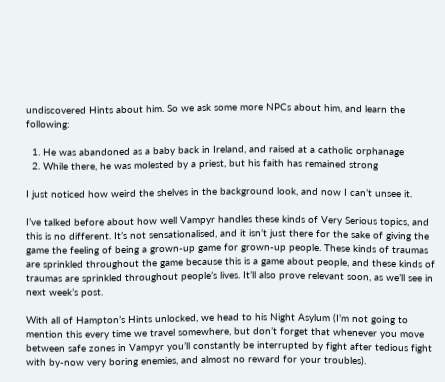undiscovered Hints about him. So we ask some more NPCs about him, and learn the following:

  1. He was abandoned as a baby back in Ireland, and raised at a catholic orphanage
  2. While there, he was molested by a priest, but his faith has remained strong

I just noticed how weird the shelves in the background look, and now I can’t unsee it.

I’ve talked before about how well Vampyr handles these kinds of Very Serious topics, and this is no different. It’s not sensationalised, and it isn’t just there for the sake of giving the game the feeling of being a grown-up game for grown-up people. These kinds of traumas are sprinkled throughout the game because this is a game about people, and these kinds of traumas are sprinkled throughout people’s lives. It’ll also prove relevant soon, as we’ll see in next week’s post.

With all of Hampton’s Hints unlocked, we head to his Night Asylum (I’m not going to mention this every time we travel somewhere, but don’t forget that whenever you move between safe zones in Vampyr you’ll constantly be interrupted by fight after tedious fight with by-now very boring enemies, and almost no reward for your troubles).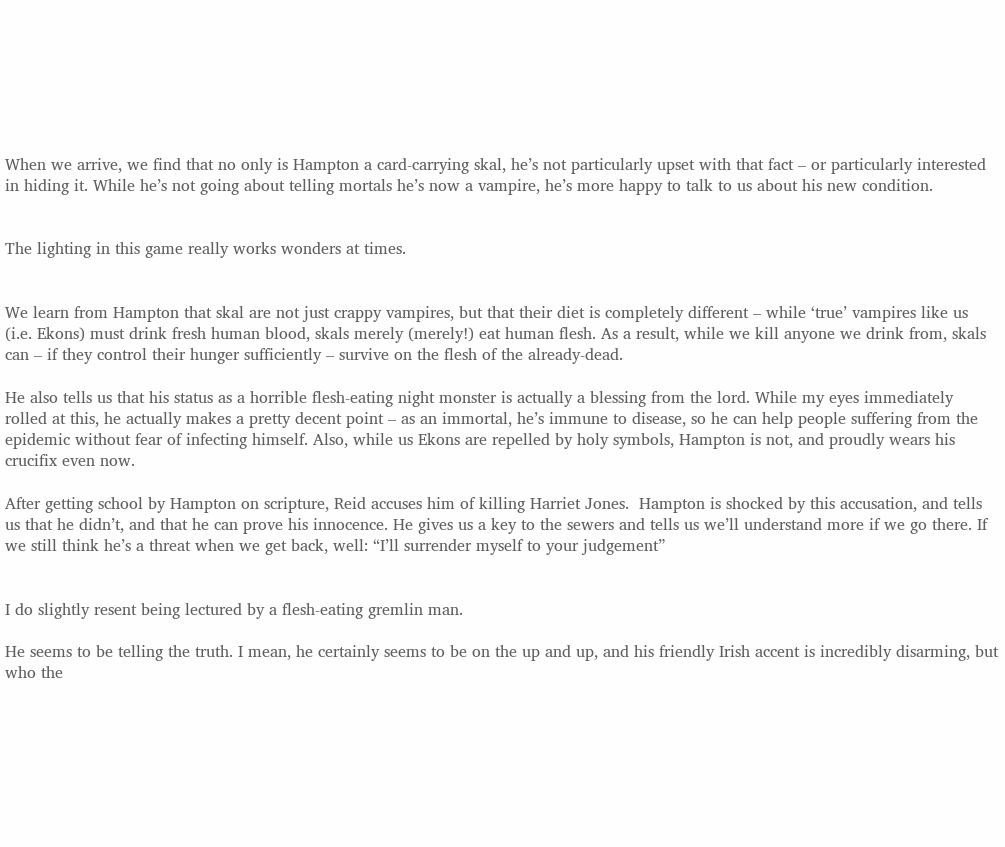When we arrive, we find that no only is Hampton a card-carrying skal, he’s not particularly upset with that fact – or particularly interested in hiding it. While he’s not going about telling mortals he’s now a vampire, he’s more happy to talk to us about his new condition.


The lighting in this game really works wonders at times.


We learn from Hampton that skal are not just crappy vampires, but that their diet is completely different – while ‘true’ vampires like us (i.e. Ekons) must drink fresh human blood, skals merely (merely!) eat human flesh. As a result, while we kill anyone we drink from, skals can – if they control their hunger sufficiently – survive on the flesh of the already-dead.

He also tells us that his status as a horrible flesh-eating night monster is actually a blessing from the lord. While my eyes immediately rolled at this, he actually makes a pretty decent point – as an immortal, he’s immune to disease, so he can help people suffering from the epidemic without fear of infecting himself. Also, while us Ekons are repelled by holy symbols, Hampton is not, and proudly wears his crucifix even now.

After getting school by Hampton on scripture, Reid accuses him of killing Harriet Jones.  Hampton is shocked by this accusation, and tells us that he didn’t, and that he can prove his innocence. He gives us a key to the sewers and tells us we’ll understand more if we go there. If we still think he’s a threat when we get back, well: “I’ll surrender myself to your judgement”


I do slightly resent being lectured by a flesh-eating gremlin man.

He seems to be telling the truth. I mean, he certainly seems to be on the up and up, and his friendly Irish accent is incredibly disarming, but who the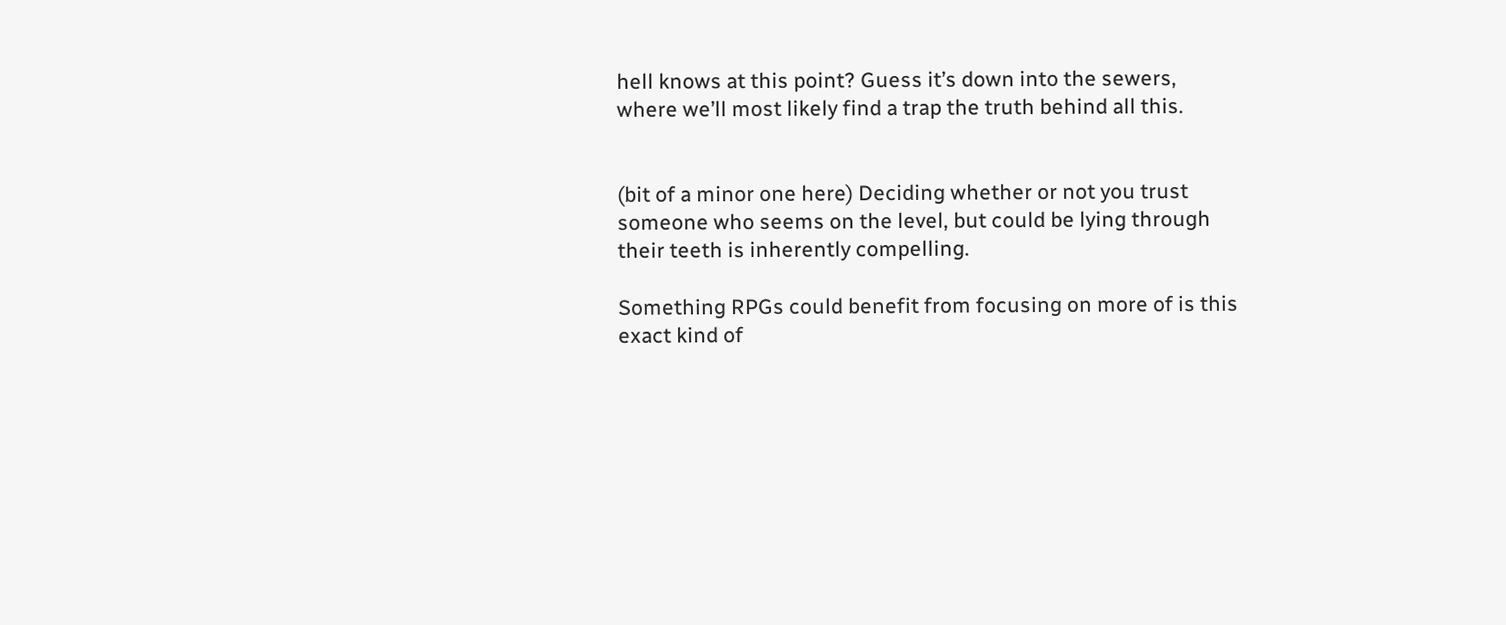hell knows at this point? Guess it’s down into the sewers, where we’ll most likely find a trap the truth behind all this.


(bit of a minor one here) Deciding whether or not you trust someone who seems on the level, but could be lying through their teeth is inherently compelling.

Something RPGs could benefit from focusing on more of is this exact kind of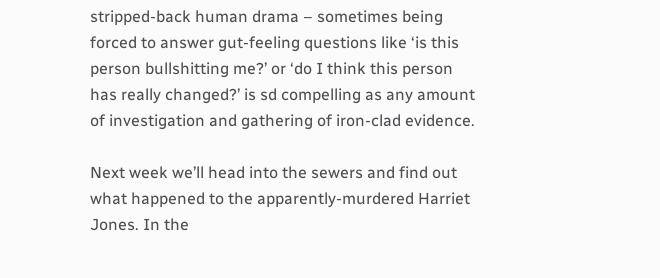stripped-back human drama – sometimes being forced to answer gut-feeling questions like ‘is this person bullshitting me?’ or ‘do I think this person has really changed?’ is sd compelling as any amount of investigation and gathering of iron-clad evidence.

Next week we’ll head into the sewers and find out what happened to the apparently-murdered Harriet Jones. In the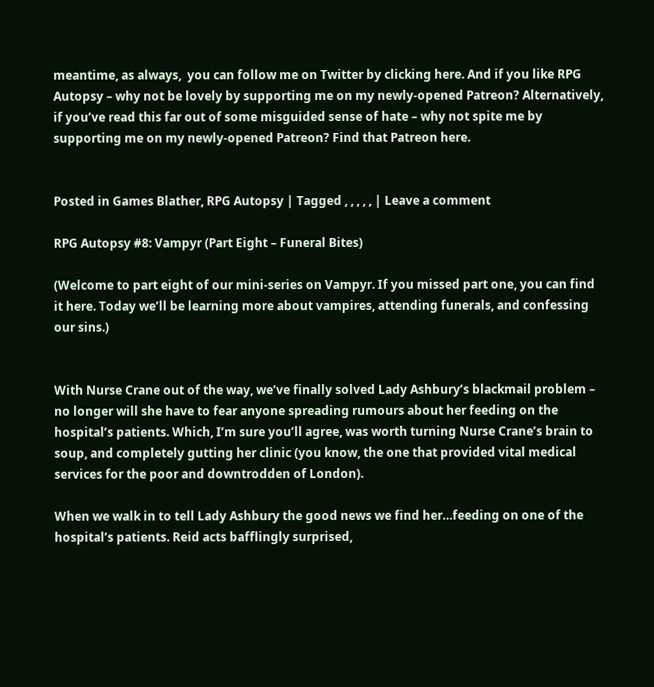meantime, as always,  you can follow me on Twitter by clicking here. And if you like RPG Autopsy – why not be lovely by supporting me on my newly-opened Patreon? Alternatively, if you’ve read this far out of some misguided sense of hate – why not spite me by supporting me on my newly-opened Patreon? Find that Patreon here.


Posted in Games Blather, RPG Autopsy | Tagged , , , , , | Leave a comment

RPG Autopsy #8: Vampyr (Part Eight – Funeral Bites)

(Welcome to part eight of our mini-series on Vampyr. If you missed part one, you can find it here. Today we’ll be learning more about vampires, attending funerals, and confessing our sins.)


With Nurse Crane out of the way, we’ve finally solved Lady Ashbury’s blackmail problem – no longer will she have to fear anyone spreading rumours about her feeding on the hospital’s patients. Which, I’m sure you’ll agree, was worth turning Nurse Crane’s brain to soup, and completely gutting her clinic (you know, the one that provided vital medical services for the poor and downtrodden of London).

When we walk in to tell Lady Ashbury the good news we find her…feeding on one of the hospital’s patients. Reid acts bafflingly surprised,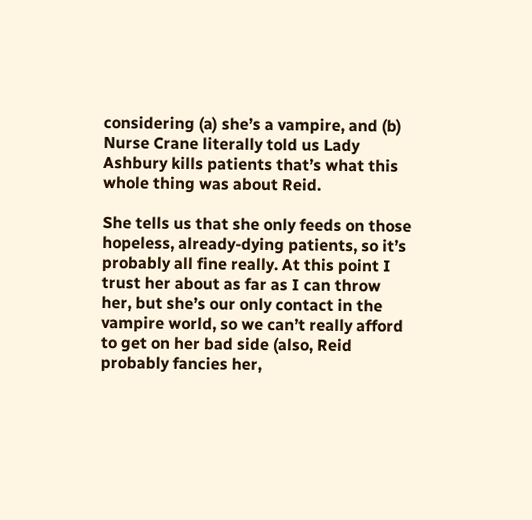considering (a) she’s a vampire, and (b) Nurse Crane literally told us Lady Ashbury kills patients that’s what this whole thing was about Reid.

She tells us that she only feeds on those hopeless, already-dying patients, so it’s probably all fine really. At this point I trust her about as far as I can throw her, but she’s our only contact in the vampire world, so we can’t really afford to get on her bad side (also, Reid probably fancies her,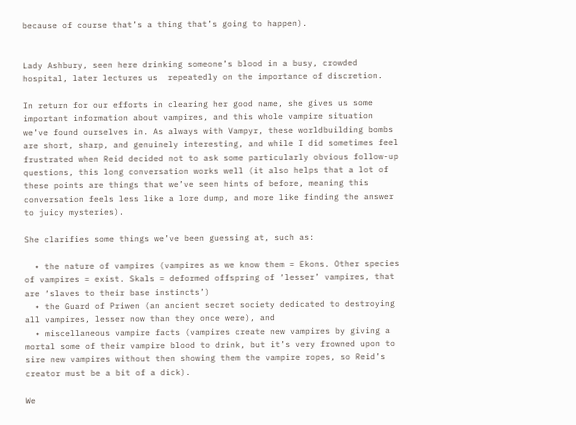because of course that’s a thing that’s going to happen).


Lady Ashbury, seen here drinking someone’s blood in a busy, crowded hospital, later lectures us  repeatedly on the importance of discretion.

In return for our efforts in clearing her good name, she gives us some important information about vampires, and this whole vampire situation we’ve found ourselves in. As always with Vampyr, these worldbuilding bombs are short, sharp, and genuinely interesting, and while I did sometimes feel frustrated when Reid decided not to ask some particularly obvious follow-up questions, this long conversation works well (it also helps that a lot of these points are things that we’ve seen hints of before, meaning this conversation feels less like a lore dump, and more like finding the answer to juicy mysteries).

She clarifies some things we’ve been guessing at, such as:

  • the nature of vampires (vampires as we know them = Ekons. Other species of vampires = exist. Skals = deformed offspring of ‘lesser’ vampires, that are ‘slaves to their base instincts’)
  • the Guard of Priwen (an ancient secret society dedicated to destroying all vampires, lesser now than they once were), and
  • miscellaneous vampire facts (vampires create new vampires by giving a mortal some of their vampire blood to drink, but it’s very frowned upon to sire new vampires without then showing them the vampire ropes, so Reid’s creator must be a bit of a dick).

We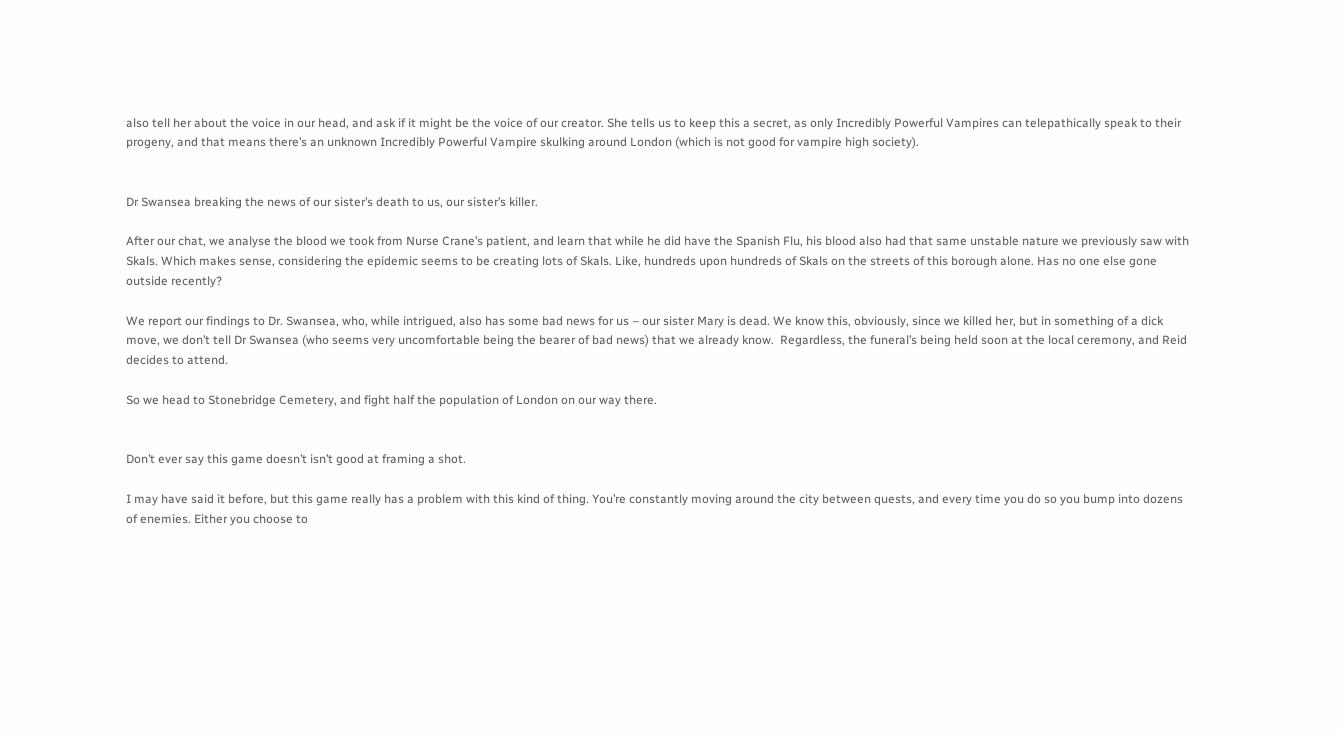also tell her about the voice in our head, and ask if it might be the voice of our creator. She tells us to keep this a secret, as only Incredibly Powerful Vampires can telepathically speak to their progeny, and that means there’s an unknown Incredibly Powerful Vampire skulking around London (which is not good for vampire high society).


Dr Swansea breaking the news of our sister’s death to us, our sister’s killer.

After our chat, we analyse the blood we took from Nurse Crane’s patient, and learn that while he did have the Spanish Flu, his blood also had that same unstable nature we previously saw with Skals. Which makes sense, considering the epidemic seems to be creating lots of Skals. Like, hundreds upon hundreds of Skals on the streets of this borough alone. Has no one else gone outside recently?

We report our findings to Dr. Swansea, who, while intrigued, also has some bad news for us – our sister Mary is dead. We know this, obviously, since we killed her, but in something of a dick move, we don’t tell Dr Swansea (who seems very uncomfortable being the bearer of bad news) that we already know.  Regardless, the funeral’s being held soon at the local ceremony, and Reid decides to attend.

So we head to Stonebridge Cemetery, and fight half the population of London on our way there.


Don’t ever say this game doesn’t isn’t good at framing a shot.

I may have said it before, but this game really has a problem with this kind of thing. You’re constantly moving around the city between quests, and every time you do so you bump into dozens of enemies. Either you choose to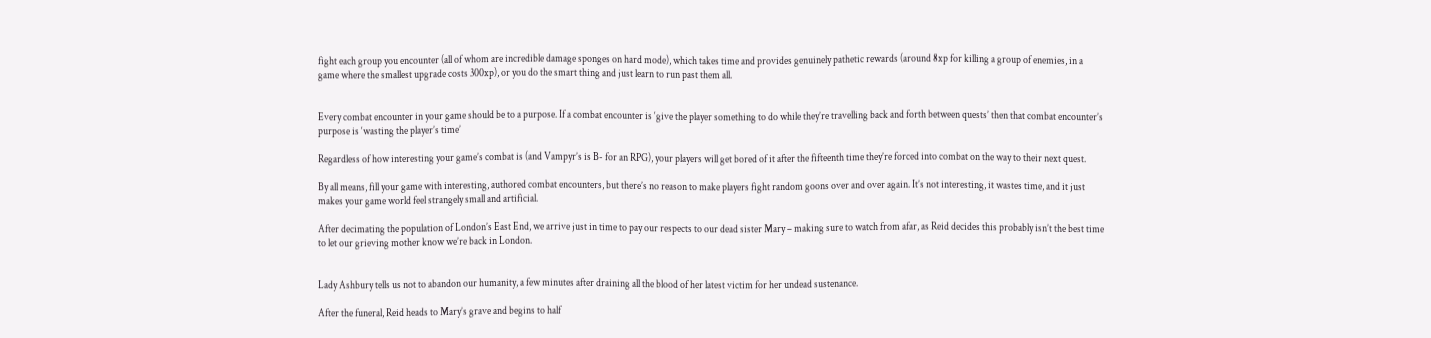fight each group you encounter (all of whom are incredible damage sponges on hard mode), which takes time and provides genuinely pathetic rewards (around 8xp for killing a group of enemies, in a game where the smallest upgrade costs 300xp), or you do the smart thing and just learn to run past them all.


Every combat encounter in your game should be to a purpose. If a combat encounter is ‘give the player something to do while they’re travelling back and forth between quests’ then that combat encounter’s purpose is ‘wasting the player’s time’

Regardless of how interesting your game’s combat is (and Vampyr’s is B- for an RPG), your players will get bored of it after the fifteenth time they’re forced into combat on the way to their next quest.

By all means, fill your game with interesting, authored combat encounters, but there’s no reason to make players fight random goons over and over again. It’s not interesting, it wastes time, and it just makes your game world feel strangely small and artificial.

After decimating the population of London’s East End, we arrive just in time to pay our respects to our dead sister Mary – making sure to watch from afar, as Reid decides this probably isn’t the best time to let our grieving mother know we’re back in London.


Lady Ashbury tells us not to abandon our humanity, a few minutes after draining all the blood of her latest victim for her undead sustenance.

After the funeral, Reid heads to Mary’s grave and begins to half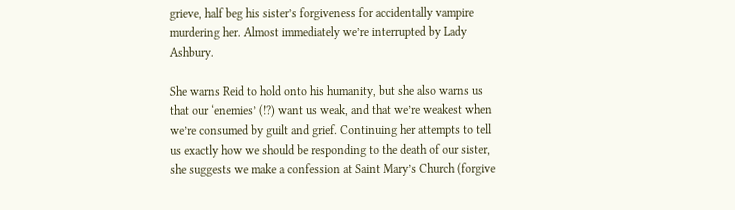grieve, half beg his sister’s forgiveness for accidentally vampire murdering her. Almost immediately we’re interrupted by Lady Ashbury.

She warns Reid to hold onto his humanity, but she also warns us that our ‘enemies’ (!?) want us weak, and that we’re weakest when we’re consumed by guilt and grief. Continuing her attempts to tell us exactly how we should be responding to the death of our sister, she suggests we make a confession at Saint Mary’s Church (forgive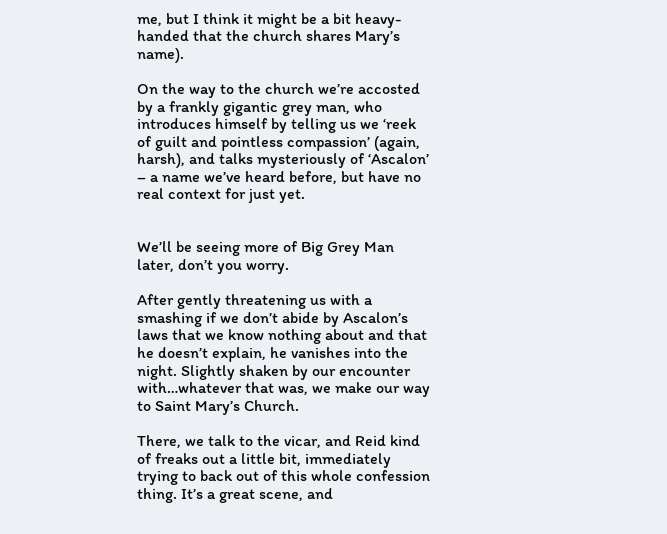me, but I think it might be a bit heavy-handed that the church shares Mary’s name).

On the way to the church we’re accosted by a frankly gigantic grey man, who introduces himself by telling us we ‘reek of guilt and pointless compassion’ (again, harsh), and talks mysteriously of ‘Ascalon’ – a name we’ve heard before, but have no real context for just yet.


We’ll be seeing more of Big Grey Man later, don’t you worry.

After gently threatening us with a smashing if we don’t abide by Ascalon’s laws that we know nothing about and that he doesn’t explain, he vanishes into the night. Slightly shaken by our encounter with…whatever that was, we make our way to Saint Mary’s Church.

There, we talk to the vicar, and Reid kind of freaks out a little bit, immediately trying to back out of this whole confession thing. It’s a great scene, and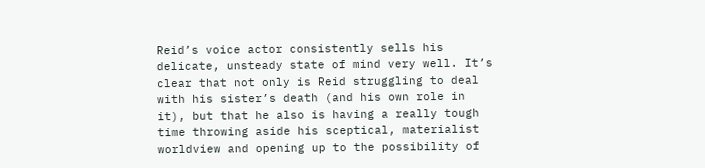Reid’s voice actor consistently sells his delicate, unsteady state of mind very well. It’s clear that not only is Reid struggling to deal with his sister’s death (and his own role in it), but that he also is having a really tough time throwing aside his sceptical, materialist worldview and opening up to the possibility of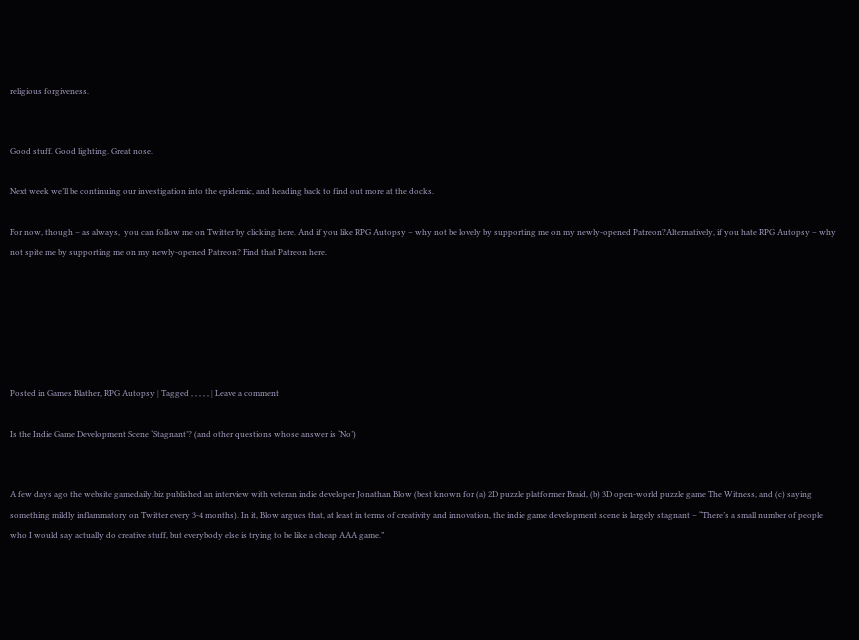religious forgiveness.


Good stuff. Good lighting. Great nose.

Next week we’ll be continuing our investigation into the epidemic, and heading back to find out more at the docks.

For now, though – as always,  you can follow me on Twitter by clicking here. And if you like RPG Autopsy – why not be lovely by supporting me on my newly-opened Patreon?Alternatively, if you hate RPG Autopsy – why not spite me by supporting me on my newly-opened Patreon? Find that Patreon here.






Posted in Games Blather, RPG Autopsy | Tagged , , , , , | Leave a comment

Is the Indie Game Development Scene ‘Stagnant’? (and other questions whose answer is ‘No’)


A few days ago the website gamedaily.biz published an interview with veteran indie developer Jonathan Blow (best known for (a) 2D puzzle platformer Braid, (b) 3D open-world puzzle game The Witness, and (c) saying something mildly inflammatory on Twitter every 3-4 months). In it, Blow argues that, at least in terms of creativity and innovation, the indie game development scene is largely stagnant – “There’s a small number of people who I would say actually do creative stuff, but everybody else is trying to be like a cheap AAA game.”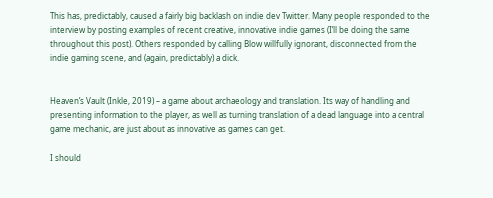This has, predictably, caused a fairly big backlash on indie dev Twitter. Many people responded to the interview by posting examples of recent creative, innovative indie games (I’ll be doing the same throughout this post). Others responded by calling Blow willfully ignorant, disconnected from the indie gaming scene, and (again, predictably) a dick.


Heaven’s Vault (Inkle, 2019) – a game about archaeology and translation. Its way of handling and presenting information to the player, as well as turning translation of a dead language into a central game mechanic, are just about as innovative as games can get.

I should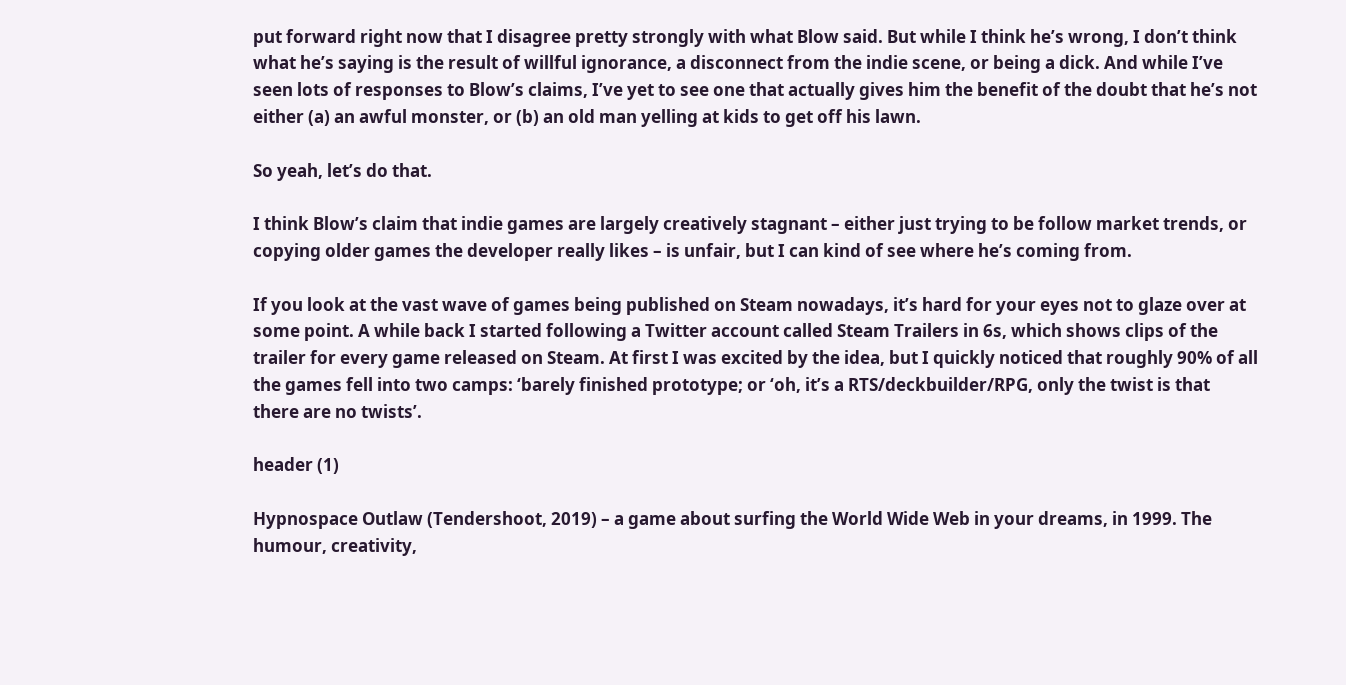put forward right now that I disagree pretty strongly with what Blow said. But while I think he’s wrong, I don’t think what he’s saying is the result of willful ignorance, a disconnect from the indie scene, or being a dick. And while I’ve seen lots of responses to Blow’s claims, I’ve yet to see one that actually gives him the benefit of the doubt that he’s not either (a) an awful monster, or (b) an old man yelling at kids to get off his lawn.

So yeah, let’s do that.

I think Blow’s claim that indie games are largely creatively stagnant – either just trying to be follow market trends, or copying older games the developer really likes – is unfair, but I can kind of see where he’s coming from.

If you look at the vast wave of games being published on Steam nowadays, it’s hard for your eyes not to glaze over at some point. A while back I started following a Twitter account called Steam Trailers in 6s, which shows clips of the trailer for every game released on Steam. At first I was excited by the idea, but I quickly noticed that roughly 90% of all the games fell into two camps: ‘barely finished prototype; or ‘oh, it’s a RTS/deckbuilder/RPG, only the twist is that there are no twists’.

header (1)

Hypnospace Outlaw (Tendershoot, 2019) – a game about surfing the World Wide Web in your dreams, in 1999. The humour, creativity,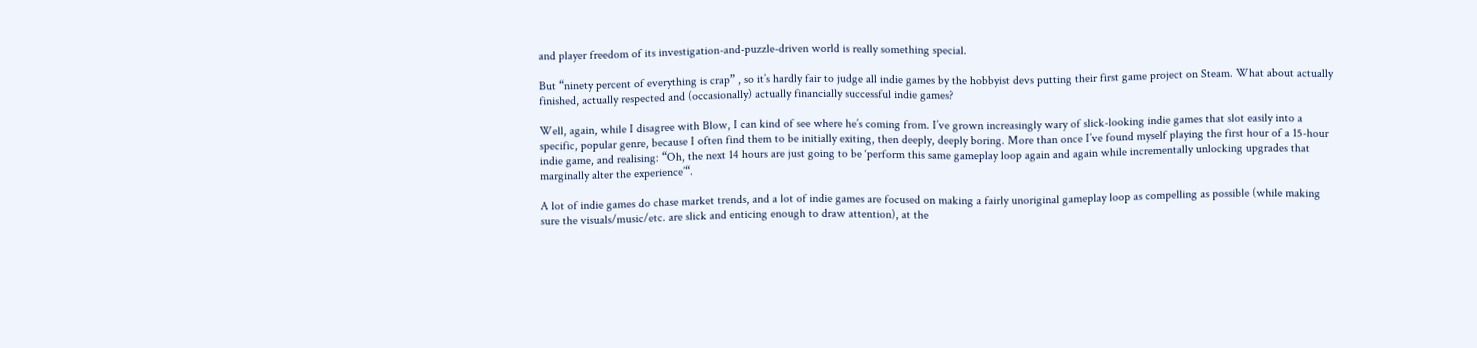and player freedom of its investigation-and-puzzle-driven world is really something special.

But “ninety percent of everything is crap” , so it’s hardly fair to judge all indie games by the hobbyist devs putting their first game project on Steam. What about actually finished, actually respected and (occasionally) actually financially successful indie games?

Well, again, while I disagree with Blow, I can kind of see where he’s coming from. I’ve grown increasingly wary of slick-looking indie games that slot easily into a specific, popular genre, because I often find them to be initially exiting, then deeply, deeply boring. More than once I’ve found myself playing the first hour of a 15-hour indie game, and realising: “Oh, the next 14 hours are just going to be ‘perform this same gameplay loop again and again while incrementally unlocking upgrades that marginally alter the experience’“.

A lot of indie games do chase market trends, and a lot of indie games are focused on making a fairly unoriginal gameplay loop as compelling as possible (while making sure the visuals/music/etc. are slick and enticing enough to draw attention), at the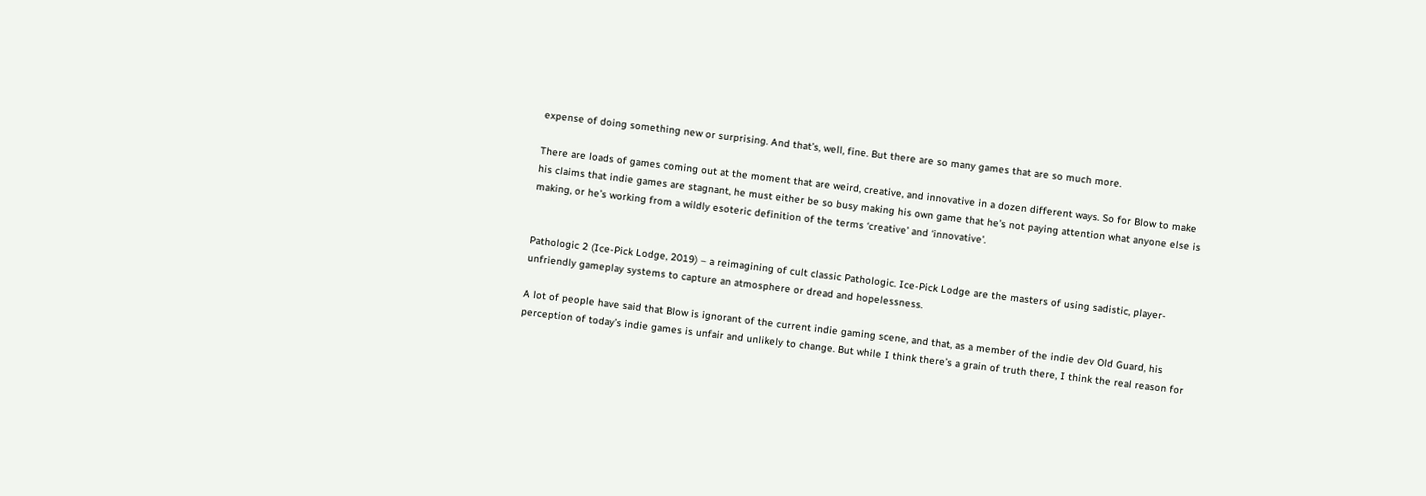expense of doing something new or surprising. And that’s, well, fine. But there are so many games that are so much more.

There are loads of games coming out at the moment that are weird, creative, and innovative in a dozen different ways. So for Blow to make his claims that indie games are stagnant, he must either be so busy making his own game that he’s not paying attention what anyone else is making, or he’s working from a wildly esoteric definition of the terms ‘creative’ and ‘innovative’.


Pathologic 2 (Ice-Pick Lodge, 2019) – a reimagining of cult classic Pathologic. Ice-Pick Lodge are the masters of using sadistic, player-unfriendly gameplay systems to capture an atmosphere or dread and hopelessness.

A lot of people have said that Blow is ignorant of the current indie gaming scene, and that, as a member of the indie dev Old Guard, his perception of today’s indie games is unfair and unlikely to change. But while I think there’s a grain of truth there, I think the real reason for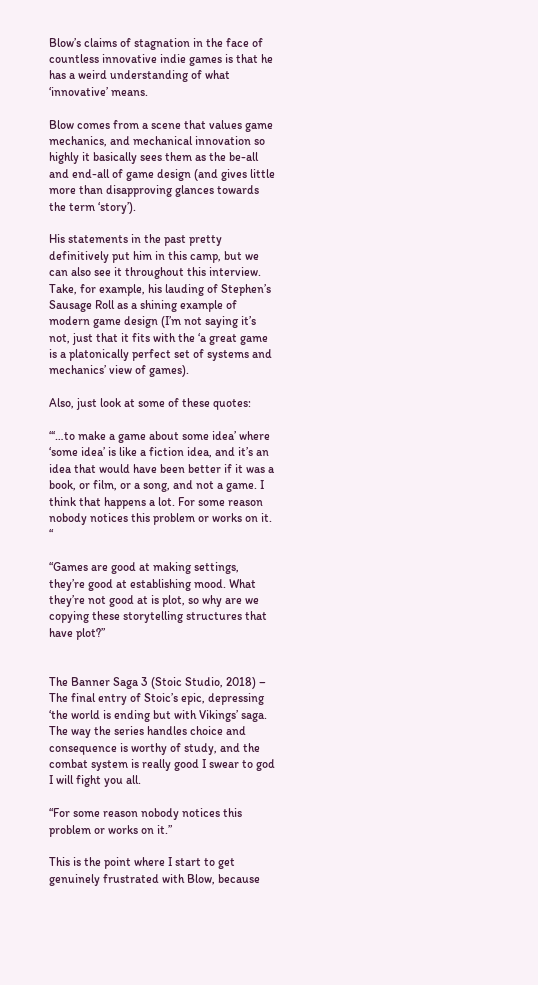Blow’s claims of stagnation in the face of countless innovative indie games is that he has a weird understanding of what ‘innovative’ means.

Blow comes from a scene that values game mechanics, and mechanical innovation so highly it basically sees them as the be-all and end-all of game design (and gives little more than disapproving glances towards the term ‘story’).

His statements in the past pretty definitively put him in this camp, but we can also see it throughout this interview. Take, for example, his lauding of Stephen’s Sausage Roll as a shining example of modern game design (I’m not saying it’s not, just that it fits with the ‘a great game is a platonically perfect set of systems and mechanics’ view of games).

Also, just look at some of these quotes:

“‘…to make a game about some idea’ where ‘some idea’ is like a fiction idea, and it’s an idea that would have been better if it was a book, or film, or a song, and not a game. I think that happens a lot. For some reason nobody notices this problem or works on it. “

“Games are good at making settings, they’re good at establishing mood. What they’re not good at is plot, so why are we copying these storytelling structures that have plot?”


The Banner Saga 3 (Stoic Studio, 2018) – The final entry of Stoic’s epic, depressing ‘the world is ending but with Vikings’ saga. The way the series handles choice and consequence is worthy of study, and the combat system is really good I swear to god I will fight you all.

“For some reason nobody notices this problem or works on it.”

This is the point where I start to get genuinely frustrated with Blow, because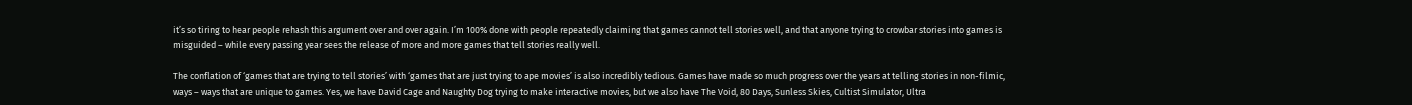it’s so tiring to hear people rehash this argument over and over again. I’m 100% done with people repeatedly claiming that games cannot tell stories well, and that anyone trying to crowbar stories into games is misguided – while every passing year sees the release of more and more games that tell stories really well.

The conflation of ‘games that are trying to tell stories’ with ‘games that are just trying to ape movies’ is also incredibly tedious. Games have made so much progress over the years at telling stories in non-filmic, ways – ways that are unique to games. Yes, we have David Cage and Naughty Dog trying to make interactive movies, but we also have The Void, 80 Days, Sunless Skies, Cultist Simulator, Ultra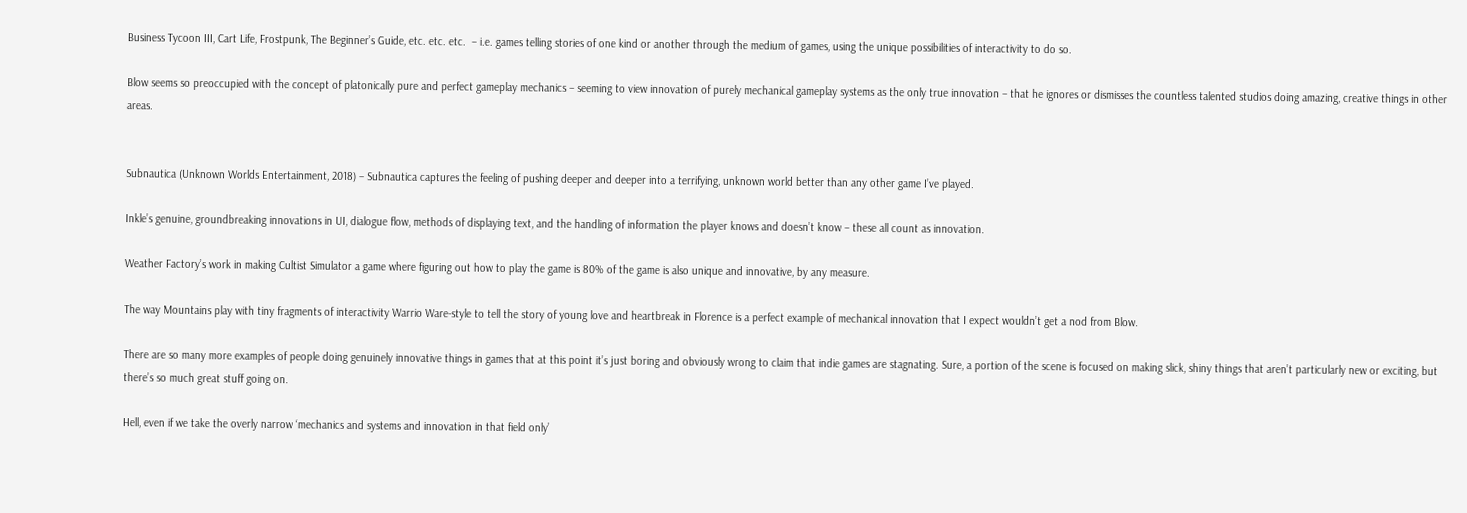Business Tycoon III, Cart Life, Frostpunk, The Beginner’s Guide, etc. etc. etc.  – i.e. games telling stories of one kind or another through the medium of games, using the unique possibilities of interactivity to do so.

Blow seems so preoccupied with the concept of platonically pure and perfect gameplay mechanics – seeming to view innovation of purely mechanical gameplay systems as the only true innovation – that he ignores or dismisses the countless talented studios doing amazing, creative things in other areas.


Subnautica (Unknown Worlds Entertainment, 2018) – Subnautica captures the feeling of pushing deeper and deeper into a terrifying, unknown world better than any other game I’ve played.

Inkle’s genuine, groundbreaking innovations in UI, dialogue flow, methods of displaying text, and the handling of information the player knows and doesn’t know – these all count as innovation.

Weather Factory’s work in making Cultist Simulator a game where figuring out how to play the game is 80% of the game is also unique and innovative, by any measure.

The way Mountains play with tiny fragments of interactivity Warrio Ware-style to tell the story of young love and heartbreak in Florence is a perfect example of mechanical innovation that I expect wouldn’t get a nod from Blow.

There are so many more examples of people doing genuinely innovative things in games that at this point it’s just boring and obviously wrong to claim that indie games are stagnating. Sure, a portion of the scene is focused on making slick, shiny things that aren’t particularly new or exciting, but there’s so much great stuff going on.

Hell, even if we take the overly narrow ‘mechanics and systems and innovation in that field only’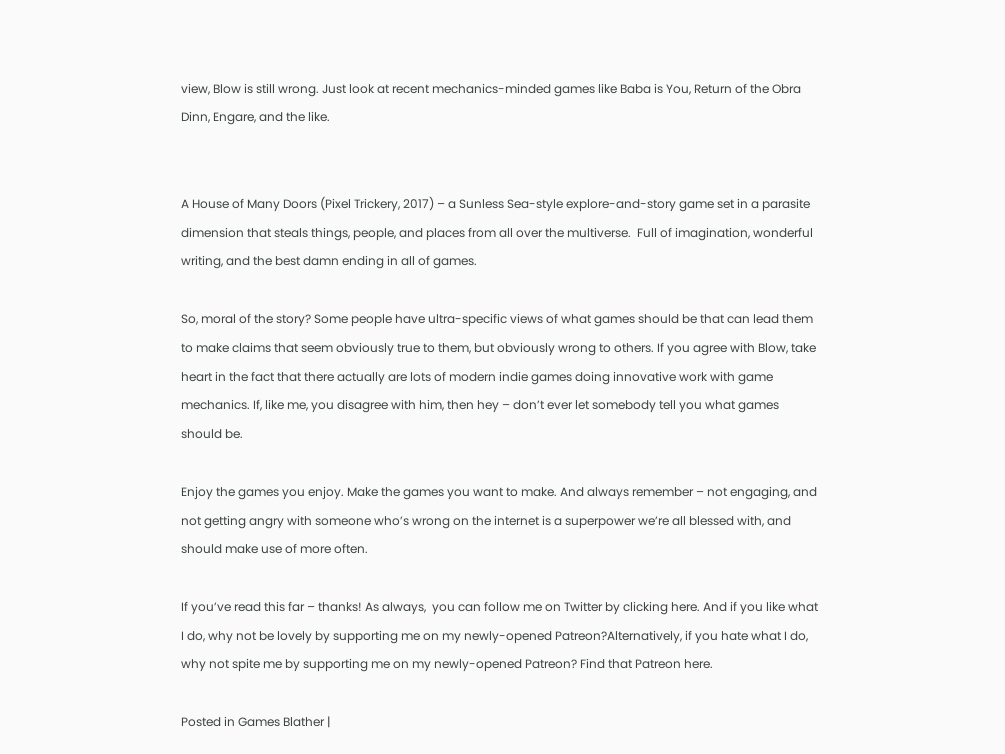view, Blow is still wrong. Just look at recent mechanics-minded games like Baba is You, Return of the Obra Dinn, Engare, and the like.


A House of Many Doors (Pixel Trickery, 2017) – a Sunless Sea-style explore-and-story game set in a parasite dimension that steals things, people, and places from all over the multiverse.  Full of imagination, wonderful writing, and the best damn ending in all of games.

So, moral of the story? Some people have ultra-specific views of what games should be that can lead them to make claims that seem obviously true to them, but obviously wrong to others. If you agree with Blow, take heart in the fact that there actually are lots of modern indie games doing innovative work with game mechanics. If, like me, you disagree with him, then hey – don’t ever let somebody tell you what games should be.

Enjoy the games you enjoy. Make the games you want to make. And always remember – not engaging, and not getting angry with someone who’s wrong on the internet is a superpower we’re all blessed with, and should make use of more often.

If you’ve read this far – thanks! As always,  you can follow me on Twitter by clicking here. And if you like what I do, why not be lovely by supporting me on my newly-opened Patreon?Alternatively, if you hate what I do, why not spite me by supporting me on my newly-opened Patreon? Find that Patreon here.

Posted in Games Blather |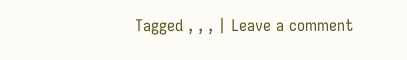Tagged , , , | Leave a comment